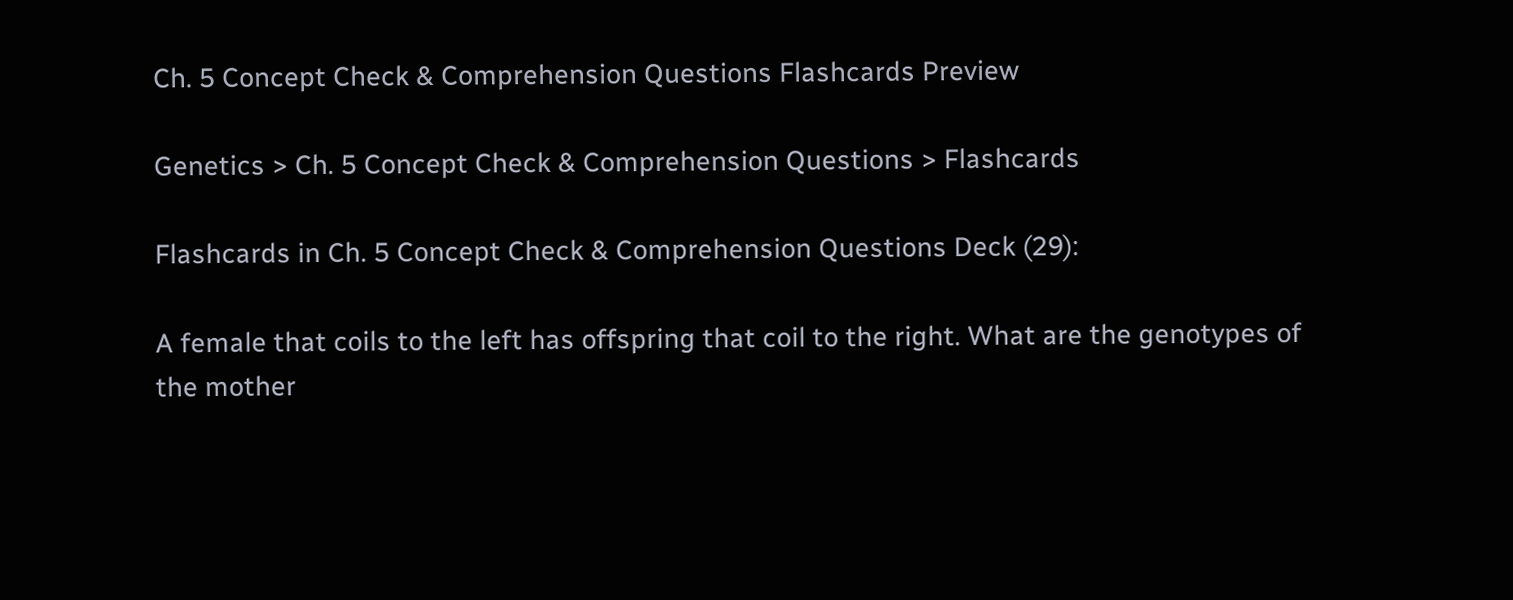Ch. 5 Concept Check & Comprehension Questions Flashcards Preview

Genetics > Ch. 5 Concept Check & Comprehension Questions > Flashcards

Flashcards in Ch. 5 Concept Check & Comprehension Questions Deck (29):

A female that coils to the left has offspring that coil to the right. What are the genotypes of the mother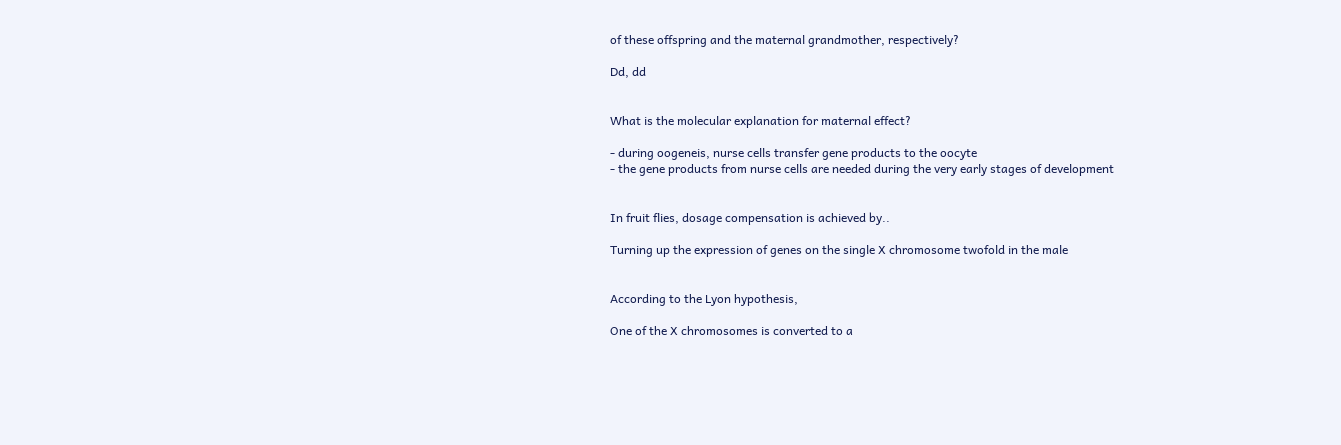of these offspring and the maternal grandmother, respectively?

Dd, dd


What is the molecular explanation for maternal effect?

- during oogeneis, nurse cells transfer gene products to the oocyte
- the gene products from nurse cells are needed during the very early stages of development


In fruit flies, dosage compensation is achieved by..

Turning up the expression of genes on the single X chromosome twofold in the male


According to the Lyon hypothesis,

One of the X chromosomes is converted to a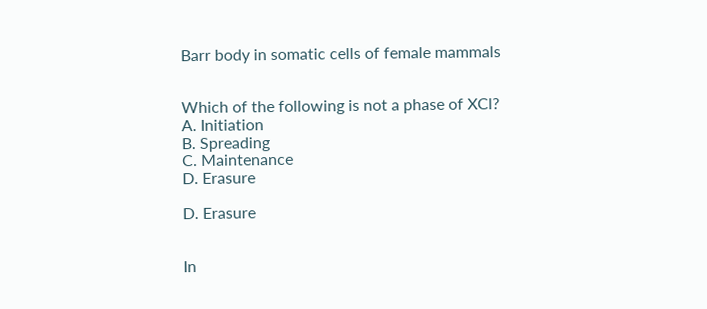Barr body in somatic cells of female mammals


Which of the following is not a phase of XCl?
A. Initiation
B. Spreading
C. Maintenance
D. Erasure

D. Erasure


In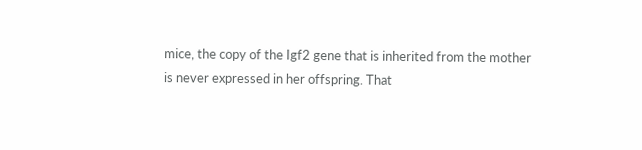mice, the copy of the Igf2 gene that is inherited from the mother is never expressed in her offspring. That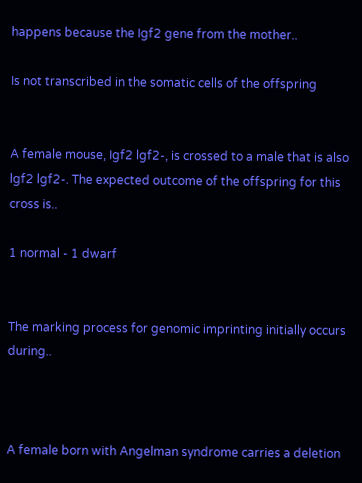happens because the Igf2 gene from the mother..

Is not transcribed in the somatic cells of the offspring


A female mouse, Igf2 lgf2-, is crossed to a male that is also lgf2 lgf2-. The expected outcome of the offspring for this cross is..

1 normal - 1 dwarf


The marking process for genomic imprinting initially occurs during..



A female born with Angelman syndrome carries a deletion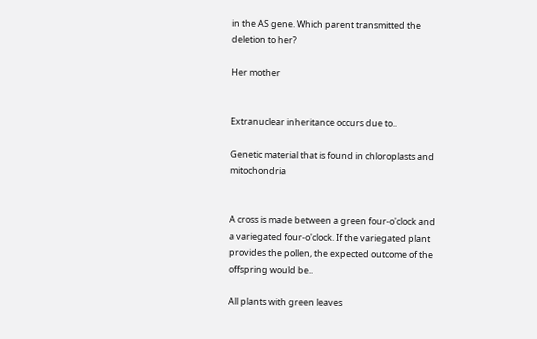in the AS gene. Which parent transmitted the deletion to her?

Her mother


Extranuclear inheritance occurs due to..

Genetic material that is found in chloroplasts and mitochondria


A cross is made between a green four-o'clock and a variegated four-o'clock. If the variegated plant provides the pollen, the expected outcome of the offspring would be..

All plants with green leaves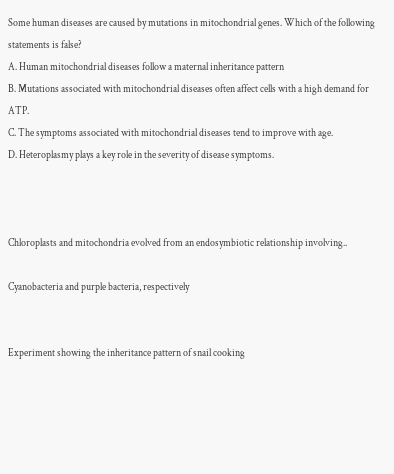Some human diseases are caused by mutations in mitochondrial genes. Which of the following statements is false?
A. Human mitochondrial diseases follow a maternal inheritance pattern
B. Mutations associated with mitochondrial diseases often affect cells with a high demand for ATP.
C. The symptoms associated with mitochondrial diseases tend to improve with age.
D. Heteroplasmy plays a key role in the severity of disease symptoms.



Chloroplasts and mitochondria evolved from an endosymbiotic relationship involving..

Cyanobacteria and purple bacteria, respectively


Experiment showing the inheritance pattern of snail cooking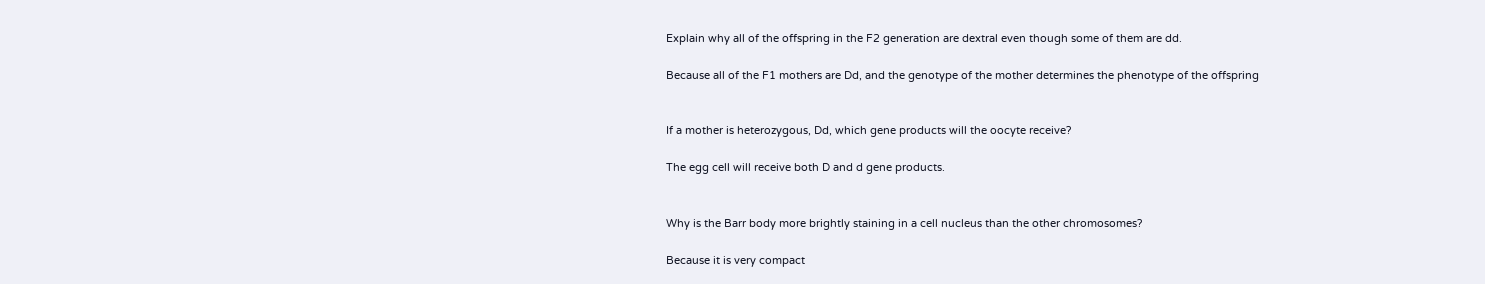Explain why all of the offspring in the F2 generation are dextral even though some of them are dd.

Because all of the F1 mothers are Dd, and the genotype of the mother determines the phenotype of the offspring


If a mother is heterozygous, Dd, which gene products will the oocyte receive?

The egg cell will receive both D and d gene products.


Why is the Barr body more brightly staining in a cell nucleus than the other chromosomes?

Because it is very compact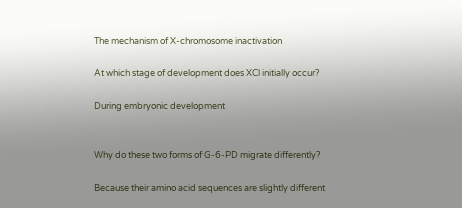The mechanism of X-chromosome inactivation

At which stage of development does XCl initially occur?

During embryonic development


Why do these two forms of G-6-PD migrate differently?

Because their amino acid sequences are slightly different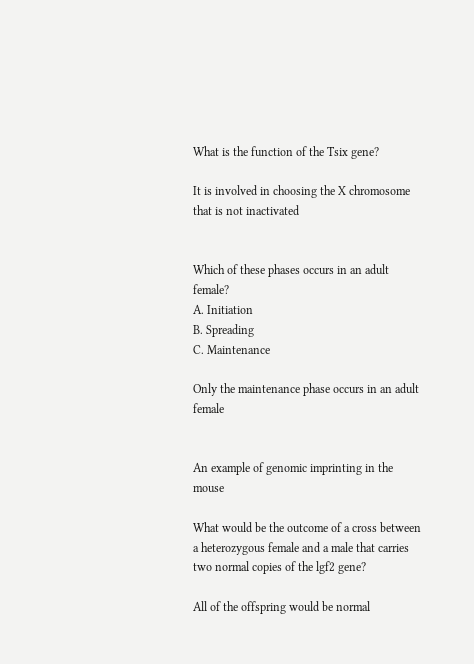What is the function of the Tsix gene?

It is involved in choosing the X chromosome that is not inactivated


Which of these phases occurs in an adult female?
A. Initiation
B. Spreading
C. Maintenance

Only the maintenance phase occurs in an adult female


An example of genomic imprinting in the mouse

What would be the outcome of a cross between a heterozygous female and a male that carries two normal copies of the lgf2 gene?

All of the offspring would be normal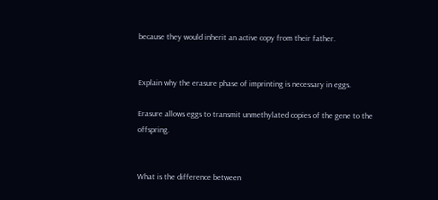because they would inherit an active copy from their father.


Explain why the erasure phase of imprinting is necessary in eggs.

Erasure allows eggs to transmit unmethylated copies of the gene to the offspring.


What is the difference between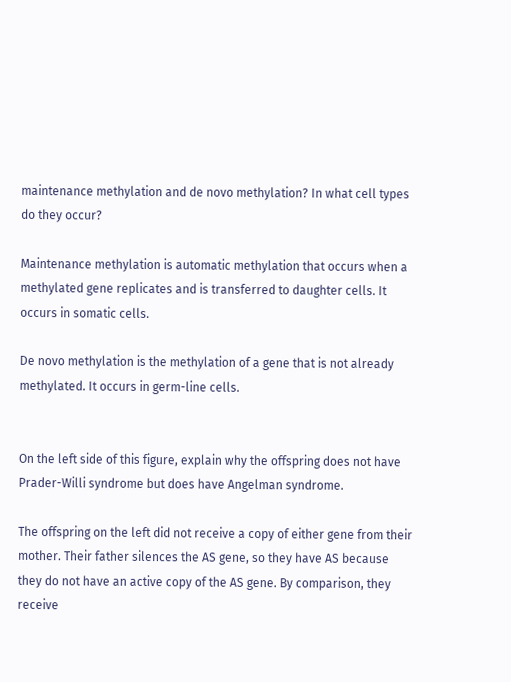maintenance methylation and de novo methylation? In what cell types do they occur?

Maintenance methylation is automatic methylation that occurs when a methylated gene replicates and is transferred to daughter cells. It occurs in somatic cells.

De novo methylation is the methylation of a gene that is not already methylated. It occurs in germ-line cells.


On the left side of this figure, explain why the offspring does not have Prader-Willi syndrome but does have Angelman syndrome.

The offspring on the left did not receive a copy of either gene from their mother. Their father silences the AS gene, so they have AS because they do not have an active copy of the AS gene. By comparison, they receive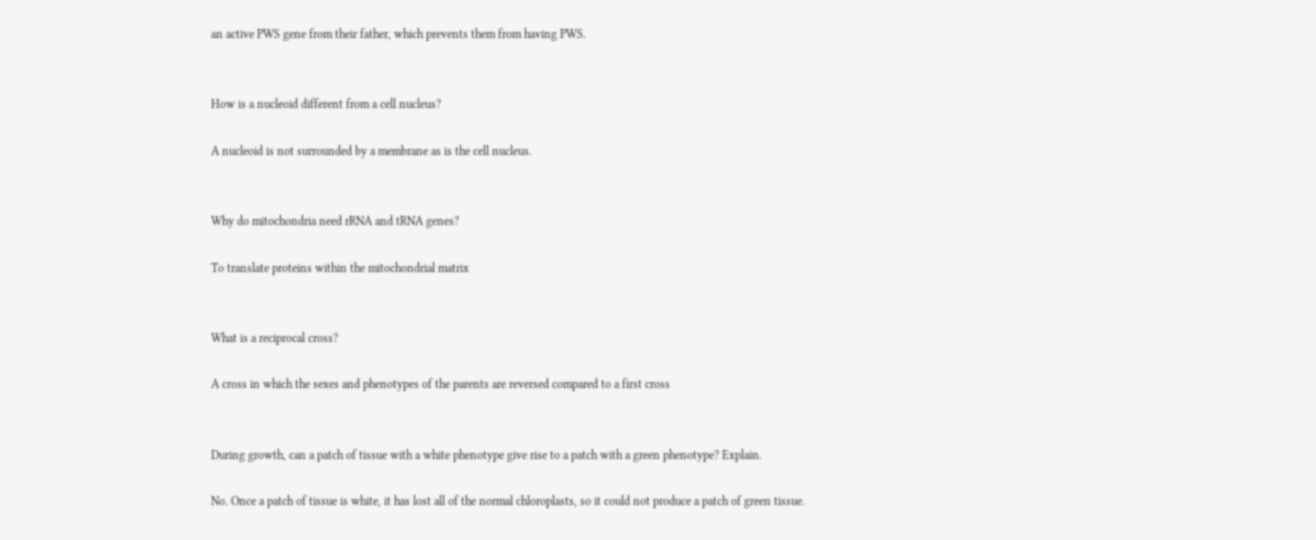an active PWS gene from their father, which prevents them from having PWS.


How is a nucleoid different from a cell nucleus?

A nucleoid is not surrounded by a membrane as is the cell nucleus.


Why do mitochondria need rRNA and tRNA genes?

To translate proteins within the mitochondrial matrix


What is a reciprocal cross?

A cross in which the sexes and phenotypes of the parents are reversed compared to a first cross


During growth, can a patch of tissue with a white phenotype give rise to a patch with a green phenotype? Explain.

No. Once a patch of tissue is white, it has lost all of the normal chloroplasts, so it could not produce a patch of green tissue.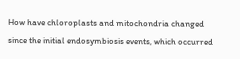How have chloroplasts and mitochondria changed since the initial endosymbiosis events, which occurred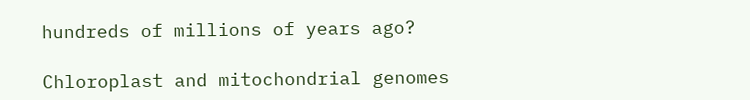hundreds of millions of years ago?

Chloroplast and mitochondrial genomes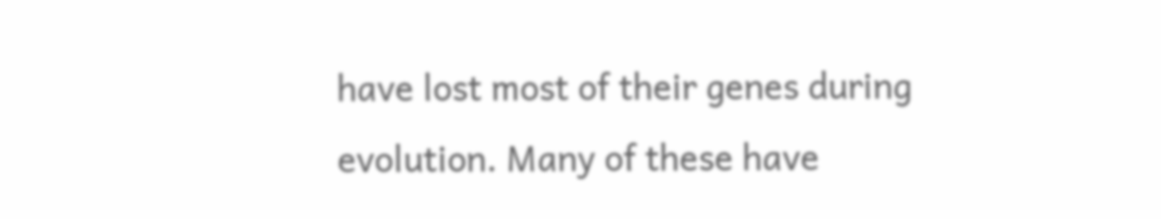have lost most of their genes during evolution. Many of these have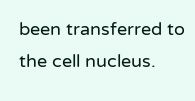been transferred to the cell nucleus.